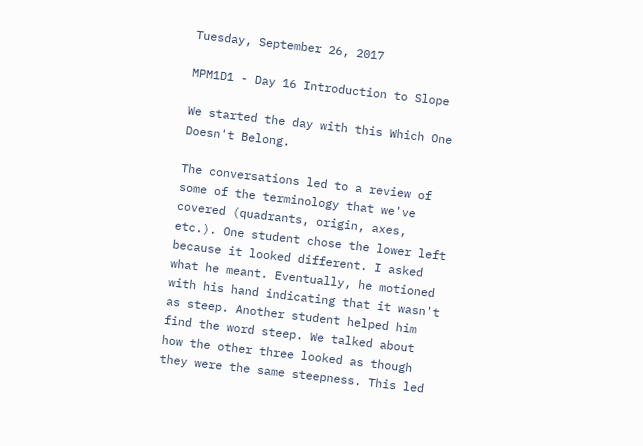Tuesday, September 26, 2017

MPM1D1 - Day 16 Introduction to Slope

We started the day with this Which One Doesn't Belong.

The conversations led to a review of some of the terminology that we've covered (quadrants, origin, axes, etc.). One student chose the lower left because it looked different. I asked what he meant. Eventually, he motioned with his hand indicating that it wasn't as steep. Another student helped him find the word steep. We talked about how the other three looked as though they were the same steepness. This led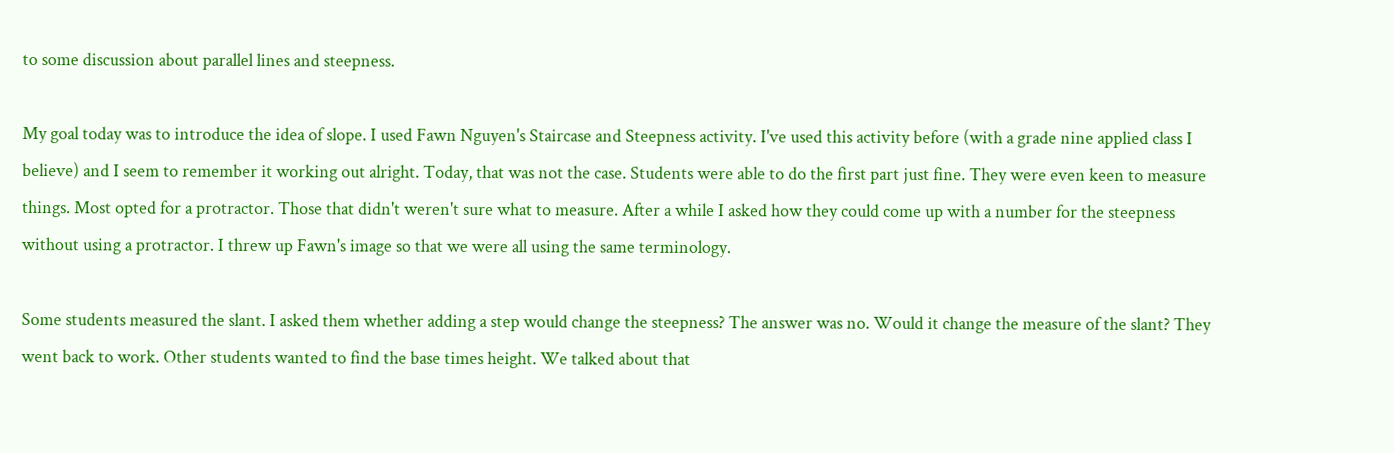to some discussion about parallel lines and steepness.

My goal today was to introduce the idea of slope. I used Fawn Nguyen's Staircase and Steepness activity. I've used this activity before (with a grade nine applied class I believe) and I seem to remember it working out alright. Today, that was not the case. Students were able to do the first part just fine. They were even keen to measure things. Most opted for a protractor. Those that didn't weren't sure what to measure. After a while I asked how they could come up with a number for the steepness without using a protractor. I threw up Fawn's image so that we were all using the same terminology.

Some students measured the slant. I asked them whether adding a step would change the steepness? The answer was no. Would it change the measure of the slant? They went back to work. Other students wanted to find the base times height. We talked about that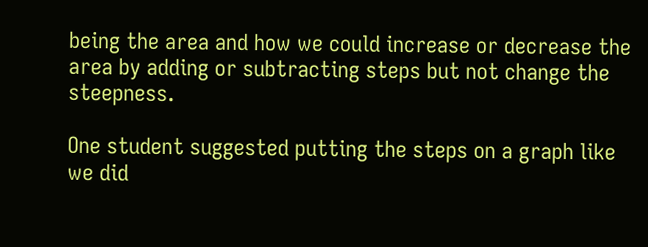being the area and how we could increase or decrease the area by adding or subtracting steps but not change the steepness.

One student suggested putting the steps on a graph like we did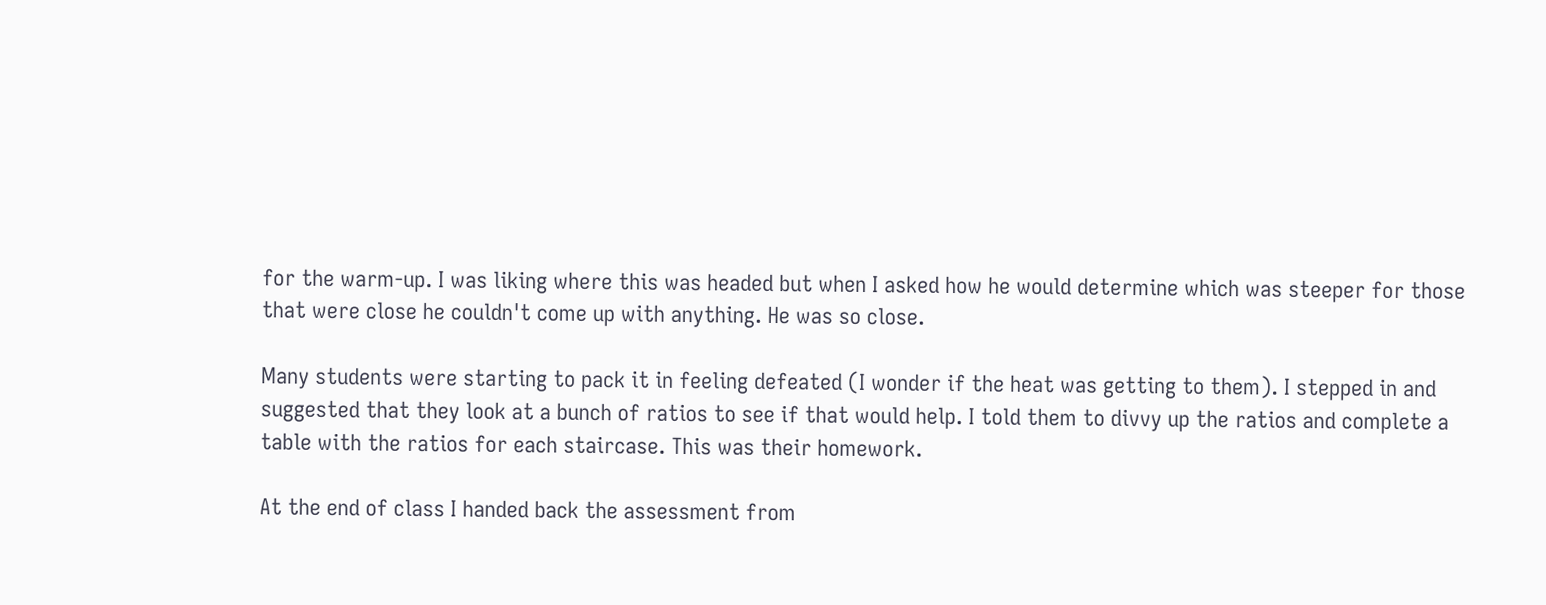for the warm-up. I was liking where this was headed but when I asked how he would determine which was steeper for those that were close he couldn't come up with anything. He was so close.

Many students were starting to pack it in feeling defeated (I wonder if the heat was getting to them). I stepped in and suggested that they look at a bunch of ratios to see if that would help. I told them to divvy up the ratios and complete a table with the ratios for each staircase. This was their homework.

At the end of class I handed back the assessment from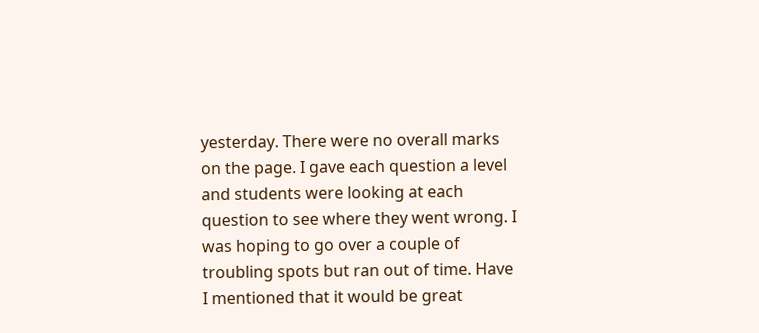yesterday. There were no overall marks on the page. I gave each question a level and students were looking at each question to see where they went wrong. I was hoping to go over a couple of troubling spots but ran out of time. Have I mentioned that it would be great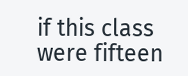if this class were fifteen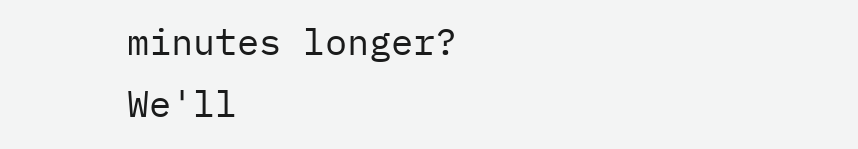minutes longer? We'll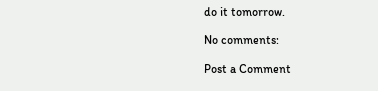do it tomorrow.

No comments:

Post a Comment